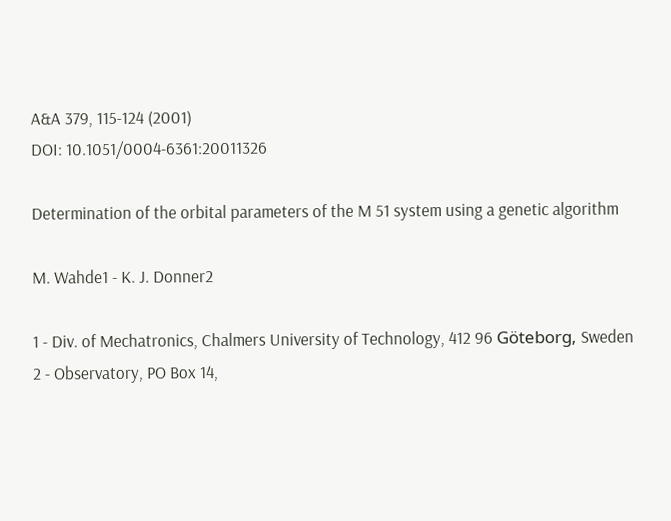A&A 379, 115-124 (2001)
DOI: 10.1051/0004-6361:20011326

Determination of the orbital parameters of the M 51 system using a genetic algorithm

M. Wahde1 - K. J. Donner2

1 - Div. of Mechatronics, Chalmers University of Technology, 412 96 Göteborg, Sweden
2 - Observatory, PO Box 14,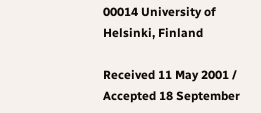00014 University of Helsinki, Finland

Received 11 May 2001 / Accepted 18 September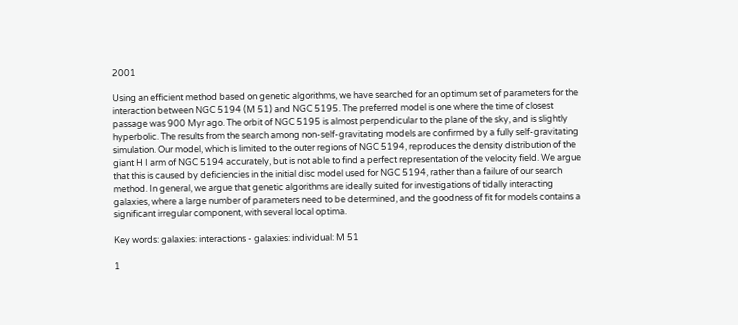2001

Using an efficient method based on genetic algorithms, we have searched for an optimum set of parameters for the interaction between NGC 5194 (M 51) and NGC 5195. The preferred model is one where the time of closest passage was 900 Myr ago. The orbit of NGC 5195 is almost perpendicular to the plane of the sky, and is slightly hyperbolic. The results from the search among non-self-gravitating models are confirmed by a fully self-gravitating simulation. Our model, which is limited to the outer regions of NGC 5194, reproduces the density distribution of the giant H I arm of NGC 5194 accurately, but is not able to find a perfect representation of the velocity field. We argue that this is caused by deficiencies in the initial disc model used for NGC 5194, rather than a failure of our search method. In general, we argue that genetic algorithms are ideally suited for investigations of tidally interacting galaxies, where a large number of parameters need to be determined, and the goodness of fit for models contains a significant irregular component, with several local optima.

Key words: galaxies: interactions - galaxies: individual: M 51

1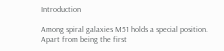Introduction

Among spiral galaxies M51 holds a special position. Apart from being the first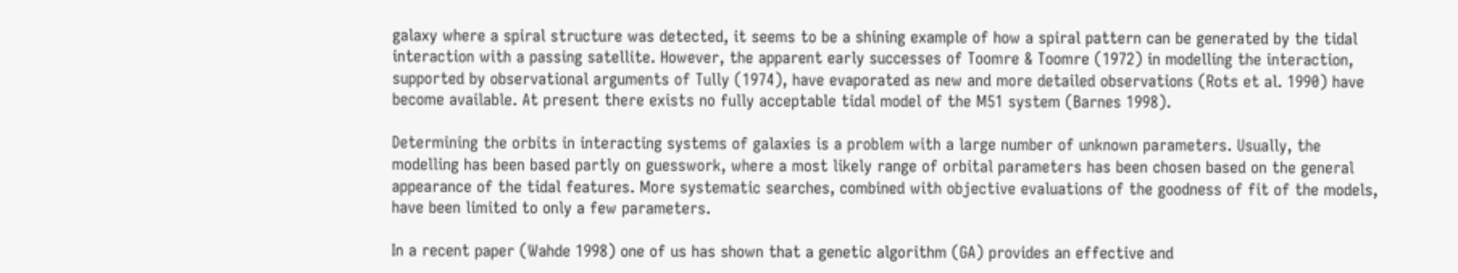galaxy where a spiral structure was detected, it seems to be a shining example of how a spiral pattern can be generated by the tidal interaction with a passing satellite. However, the apparent early successes of Toomre & Toomre (1972) in modelling the interaction, supported by observational arguments of Tully (1974), have evaporated as new and more detailed observations (Rots et al. 1990) have become available. At present there exists no fully acceptable tidal model of the M51 system (Barnes 1998).

Determining the orbits in interacting systems of galaxies is a problem with a large number of unknown parameters. Usually, the modelling has been based partly on guesswork, where a most likely range of orbital parameters has been chosen based on the general appearance of the tidal features. More systematic searches, combined with objective evaluations of the goodness of fit of the models, have been limited to only a few parameters.

In a recent paper (Wahde 1998) one of us has shown that a genetic algorithm (GA) provides an effective and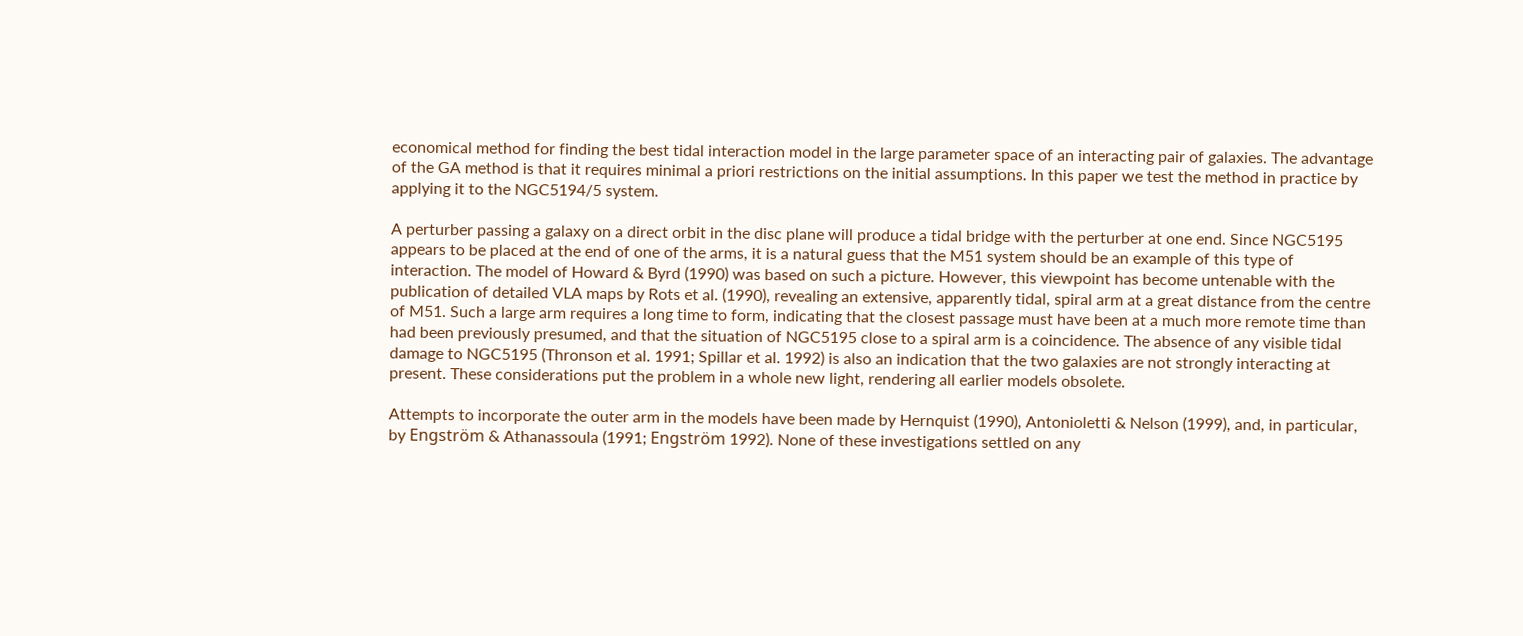economical method for finding the best tidal interaction model in the large parameter space of an interacting pair of galaxies. The advantage of the GA method is that it requires minimal a priori restrictions on the initial assumptions. In this paper we test the method in practice by applying it to the NGC5194/5 system.

A perturber passing a galaxy on a direct orbit in the disc plane will produce a tidal bridge with the perturber at one end. Since NGC5195 appears to be placed at the end of one of the arms, it is a natural guess that the M51 system should be an example of this type of interaction. The model of Howard & Byrd (1990) was based on such a picture. However, this viewpoint has become untenable with the publication of detailed VLA maps by Rots et al. (1990), revealing an extensive, apparently tidal, spiral arm at a great distance from the centre of M51. Such a large arm requires a long time to form, indicating that the closest passage must have been at a much more remote time than had been previously presumed, and that the situation of NGC5195 close to a spiral arm is a coincidence. The absence of any visible tidal damage to NGC5195 (Thronson et al. 1991; Spillar et al. 1992) is also an indication that the two galaxies are not strongly interacting at present. These considerations put the problem in a whole new light, rendering all earlier models obsolete.

Attempts to incorporate the outer arm in the models have been made by Hernquist (1990), Antonioletti & Nelson (1999), and, in particular, by Engström & Athanassoula (1991; Engström 1992). None of these investigations settled on any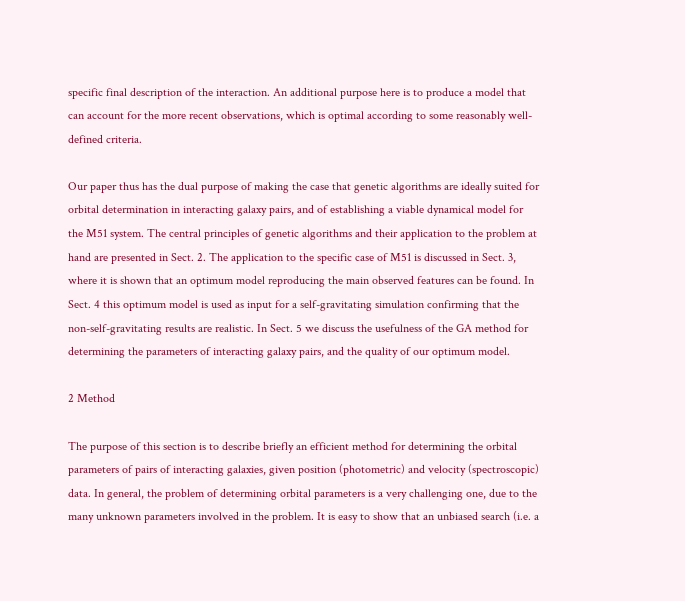specific final description of the interaction. An additional purpose here is to produce a model that can account for the more recent observations, which is optimal according to some reasonably well-defined criteria.

Our paper thus has the dual purpose of making the case that genetic algorithms are ideally suited for orbital determination in interacting galaxy pairs, and of establishing a viable dynamical model for the M51 system. The central principles of genetic algorithms and their application to the problem at hand are presented in Sect. 2. The application to the specific case of M51 is discussed in Sect. 3, where it is shown that an optimum model reproducing the main observed features can be found. In Sect. 4 this optimum model is used as input for a self-gravitating simulation confirming that the non-self-gravitating results are realistic. In Sect. 5 we discuss the usefulness of the GA method for determining the parameters of interacting galaxy pairs, and the quality of our optimum model.

2 Method

The purpose of this section is to describe briefly an efficient method for determining the orbital parameters of pairs of interacting galaxies, given position (photometric) and velocity (spectroscopic) data. In general, the problem of determining orbital parameters is a very challenging one, due to the many unknown parameters involved in the problem. It is easy to show that an unbiased search (i.e. a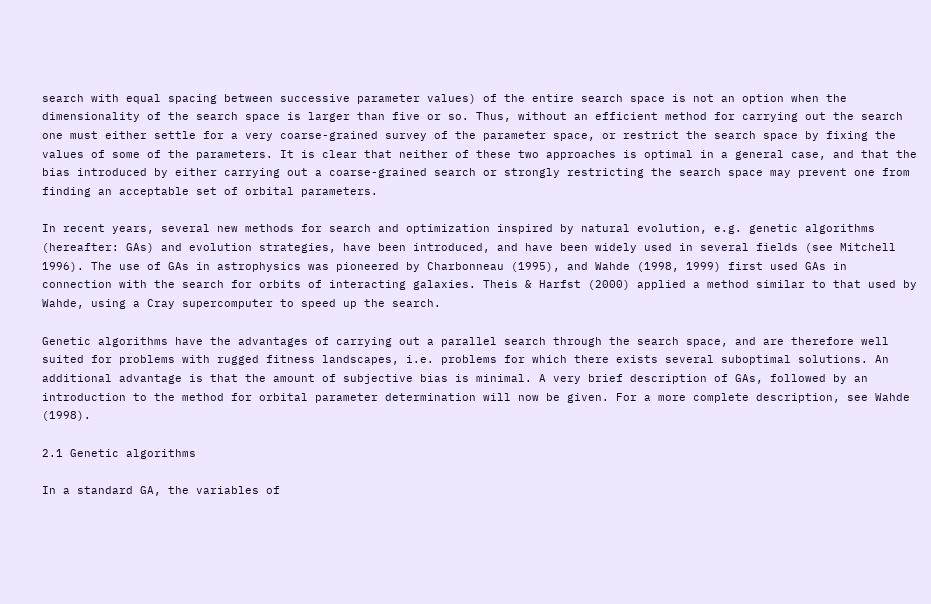search with equal spacing between successive parameter values) of the entire search space is not an option when the dimensionality of the search space is larger than five or so. Thus, without an efficient method for carrying out the search one must either settle for a very coarse-grained survey of the parameter space, or restrict the search space by fixing the values of some of the parameters. It is clear that neither of these two approaches is optimal in a general case, and that the bias introduced by either carrying out a coarse-grained search or strongly restricting the search space may prevent one from finding an acceptable set of orbital parameters.

In recent years, several new methods for search and optimization inspired by natural evolution, e.g. genetic algorithms (hereafter: GAs) and evolution strategies, have been introduced, and have been widely used in several fields (see Mitchell 1996). The use of GAs in astrophysics was pioneered by Charbonneau (1995), and Wahde (1998, 1999) first used GAs in connection with the search for orbits of interacting galaxies. Theis & Harfst (2000) applied a method similar to that used by Wahde, using a Cray supercomputer to speed up the search.

Genetic algorithms have the advantages of carrying out a parallel search through the search space, and are therefore well suited for problems with rugged fitness landscapes, i.e. problems for which there exists several suboptimal solutions. An additional advantage is that the amount of subjective bias is minimal. A very brief description of GAs, followed by an introduction to the method for orbital parameter determination will now be given. For a more complete description, see Wahde (1998).

2.1 Genetic algorithms

In a standard GA, the variables of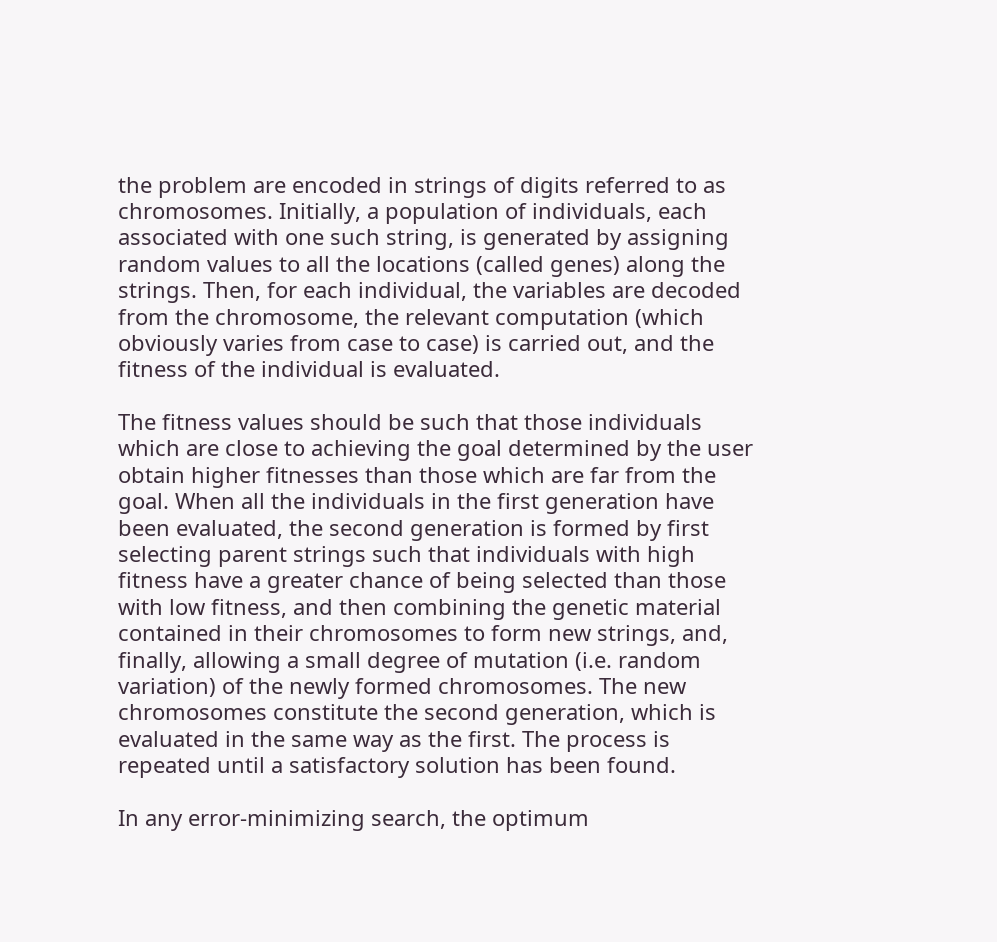the problem are encoded in strings of digits referred to as chromosomes. Initially, a population of individuals, each associated with one such string, is generated by assigning random values to all the locations (called genes) along the strings. Then, for each individual, the variables are decoded from the chromosome, the relevant computation (which obviously varies from case to case) is carried out, and the fitness of the individual is evaluated.

The fitness values should be such that those individuals which are close to achieving the goal determined by the user obtain higher fitnesses than those which are far from the goal. When all the individuals in the first generation have been evaluated, the second generation is formed by first selecting parent strings such that individuals with high fitness have a greater chance of being selected than those with low fitness, and then combining the genetic material contained in their chromosomes to form new strings, and, finally, allowing a small degree of mutation (i.e. random variation) of the newly formed chromosomes. The new chromosomes constitute the second generation, which is evaluated in the same way as the first. The process is repeated until a satisfactory solution has been found.

In any error-minimizing search, the optimum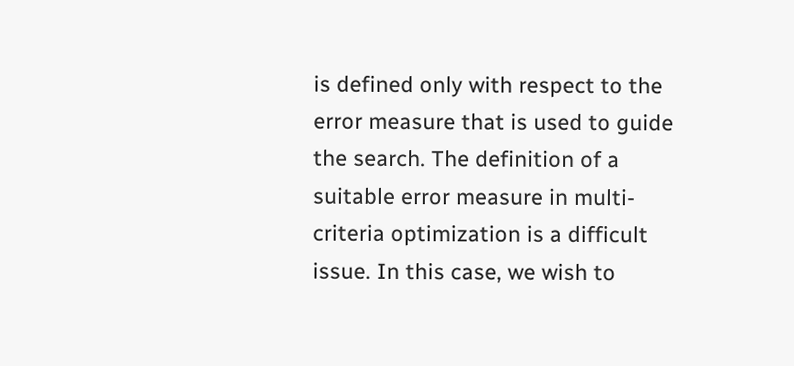is defined only with respect to the error measure that is used to guide the search. The definition of a suitable error measure in multi-criteria optimization is a difficult issue. In this case, we wish to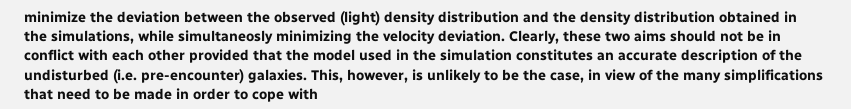minimize the deviation between the observed (light) density distribution and the density distribution obtained in the simulations, while simultaneosly minimizing the velocity deviation. Clearly, these two aims should not be in conflict with each other provided that the model used in the simulation constitutes an accurate description of the undisturbed (i.e. pre-encounter) galaxies. This, however, is unlikely to be the case, in view of the many simplifications that need to be made in order to cope with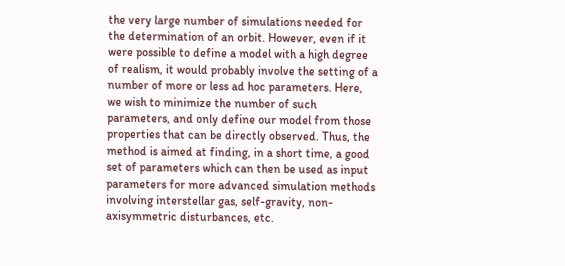the very large number of simulations needed for the determination of an orbit. However, even if it were possible to define a model with a high degree of realism, it would probably involve the setting of a number of more or less ad hoc parameters. Here, we wish to minimize the number of such parameters, and only define our model from those properties that can be directly observed. Thus, the method is aimed at finding, in a short time, a good set of parameters which can then be used as input parameters for more advanced simulation methods involving interstellar gas, self-gravity, non-axisymmetric disturbances, etc.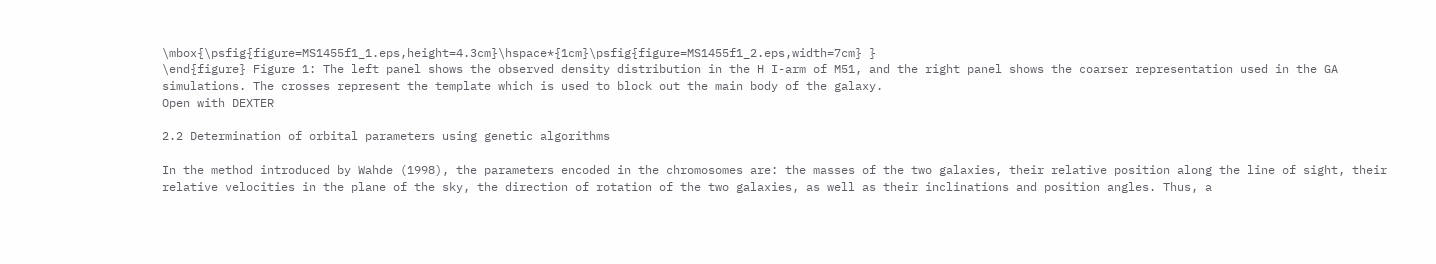\mbox{\psfig{figure=MS1455f1_1.eps,height=4.3cm}\hspace*{1cm}\psfig{figure=MS1455f1_2.eps,width=7cm} }
\end{figure} Figure 1: The left panel shows the observed density distribution in the H I-arm of M51, and the right panel shows the coarser representation used in the GA simulations. The crosses represent the template which is used to block out the main body of the galaxy.
Open with DEXTER

2.2 Determination of orbital parameters using genetic algorithms

In the method introduced by Wahde (1998), the parameters encoded in the chromosomes are: the masses of the two galaxies, their relative position along the line of sight, their relative velocities in the plane of the sky, the direction of rotation of the two galaxies, as well as their inclinations and position angles. Thus, a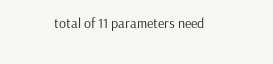total of 11 parameters need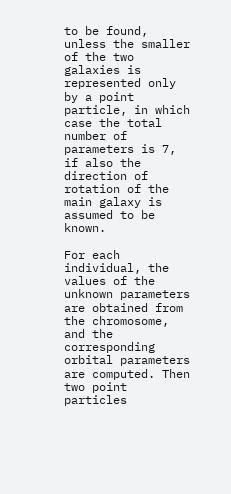to be found, unless the smaller of the two galaxies is represented only by a point particle, in which case the total number of parameters is 7, if also the direction of rotation of the main galaxy is assumed to be known.

For each individual, the values of the unknown parameters are obtained from the chromosome, and the corresponding orbital parameters are computed. Then two point particles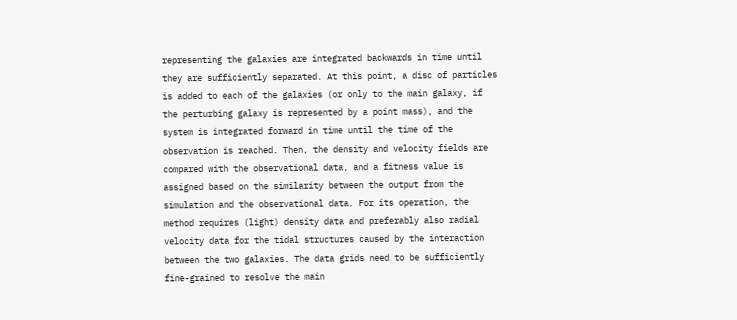representing the galaxies are integrated backwards in time until they are sufficiently separated. At this point, a disc of particles is added to each of the galaxies (or only to the main galaxy, if the perturbing galaxy is represented by a point mass), and the system is integrated forward in time until the time of the observation is reached. Then, the density and velocity fields are compared with the observational data, and a fitness value is assigned based on the similarity between the output from the simulation and the observational data. For its operation, the method requires (light) density data and preferably also radial velocity data for the tidal structures caused by the interaction between the two galaxies. The data grids need to be sufficiently fine-grained to resolve the main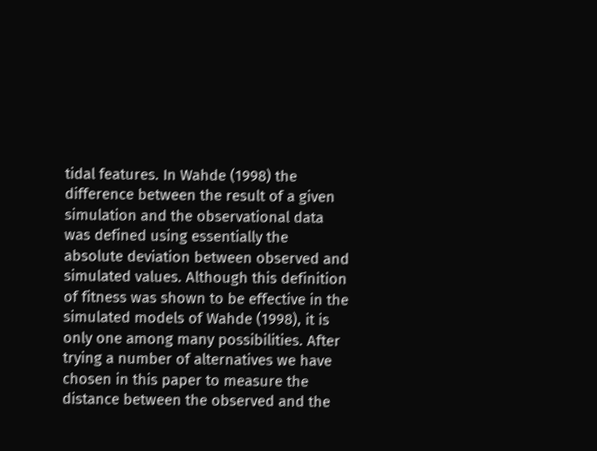tidal features. In Wahde (1998) the difference between the result of a given simulation and the observational data was defined using essentially the absolute deviation between observed and simulated values. Although this definition of fitness was shown to be effective in the simulated models of Wahde (1998), it is only one among many possibilities. After trying a number of alternatives we have chosen in this paper to measure the distance between the observed and the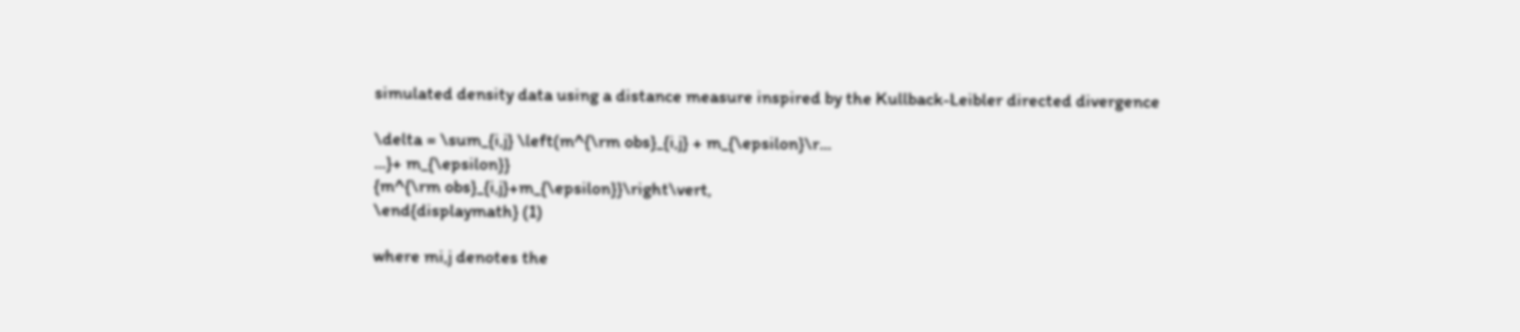simulated density data using a distance measure inspired by the Kullback-Leibler directed divergence

\delta = \sum_{i,j} \left(m^{\rm obs}_{i,j} + m_{\epsilon}\r...
...}+ m_{\epsilon}}
{m^{\rm obs}_{i,j}+m_{\epsilon}}\right\vert,
\end{displaymath} (1)

where mi,j denotes the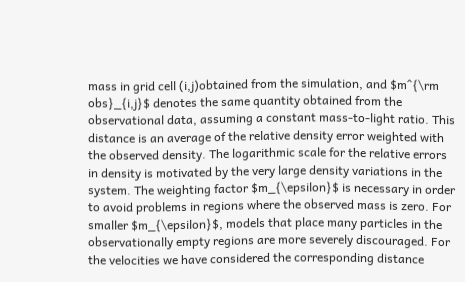mass in grid cell (i,j)obtained from the simulation, and $m^{\rm obs}_{i,j}$ denotes the same quantity obtained from the observational data, assuming a constant mass-to-light ratio. This distance is an average of the relative density error weighted with the observed density. The logarithmic scale for the relative errors in density is motivated by the very large density variations in the system. The weighting factor $m_{\epsilon}$ is necessary in order to avoid problems in regions where the observed mass is zero. For smaller $m_{\epsilon}$, models that place many particles in the observationally empty regions are more severely discouraged. For the velocities we have considered the corresponding distance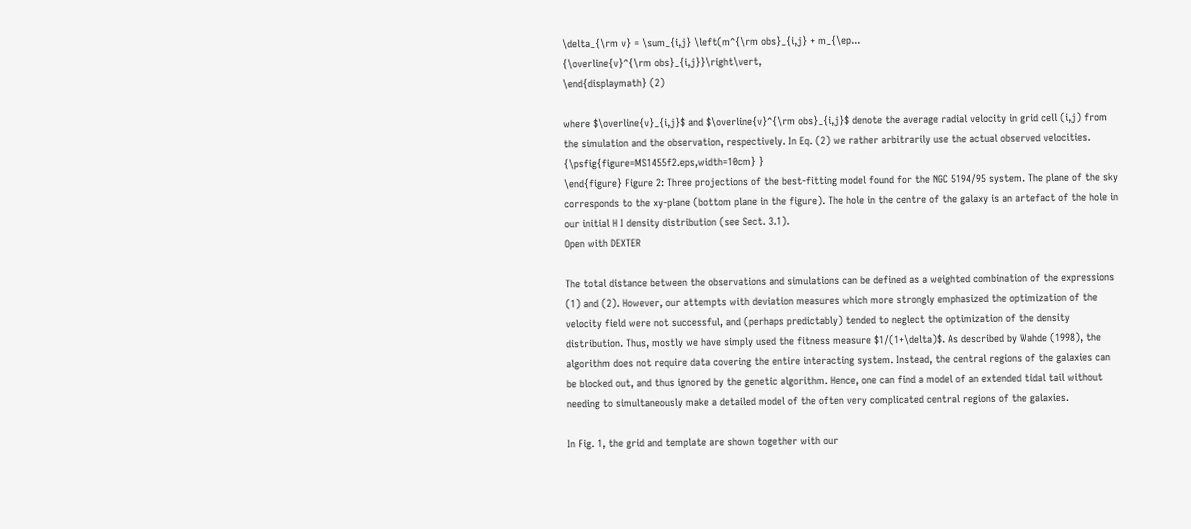\delta_{\rm v} = \sum_{i,j} \left(m^{\rm obs}_{i,j} + m_{\ep...
{\overline{v}^{\rm obs}_{i,j}}\right\vert,
\end{displaymath} (2)

where $\overline{v}_{i,j}$ and $\overline{v}^{\rm obs}_{i,j}$ denote the average radial velocity in grid cell (i,j) from the simulation and the observation, respectively. In Eq. (2) we rather arbitrarily use the actual observed velocities.
{\psfig{figure=MS1455f2.eps,width=10cm} }
\end{figure} Figure 2: Three projections of the best-fitting model found for the NGC 5194/95 system. The plane of the sky corresponds to the xy-plane (bottom plane in the figure). The hole in the centre of the galaxy is an artefact of the hole in our initial H I density distribution (see Sect. 3.1).
Open with DEXTER

The total distance between the observations and simulations can be defined as a weighted combination of the expressions (1) and (2). However, our attempts with deviation measures which more strongly emphasized the optimization of the velocity field were not successful, and (perhaps predictably) tended to neglect the optimization of the density distribution. Thus, mostly we have simply used the fitness measure $1/(1+\delta)$. As described by Wahde (1998), the algorithm does not require data covering the entire interacting system. Instead, the central regions of the galaxies can be blocked out, and thus ignored by the genetic algorithm. Hence, one can find a model of an extended tidal tail without needing to simultaneously make a detailed model of the often very complicated central regions of the galaxies.

In Fig. 1, the grid and template are shown together with our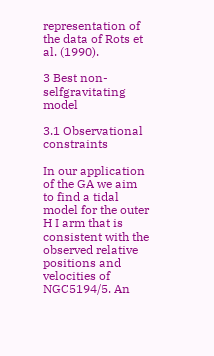representation of the data of Rots et al. (1990).

3 Best non-selfgravitating model

3.1 Observational constraints

In our application of the GA we aim to find a tidal model for the outer H I arm that is consistent with the observed relative positions and velocities of NGC5194/5. An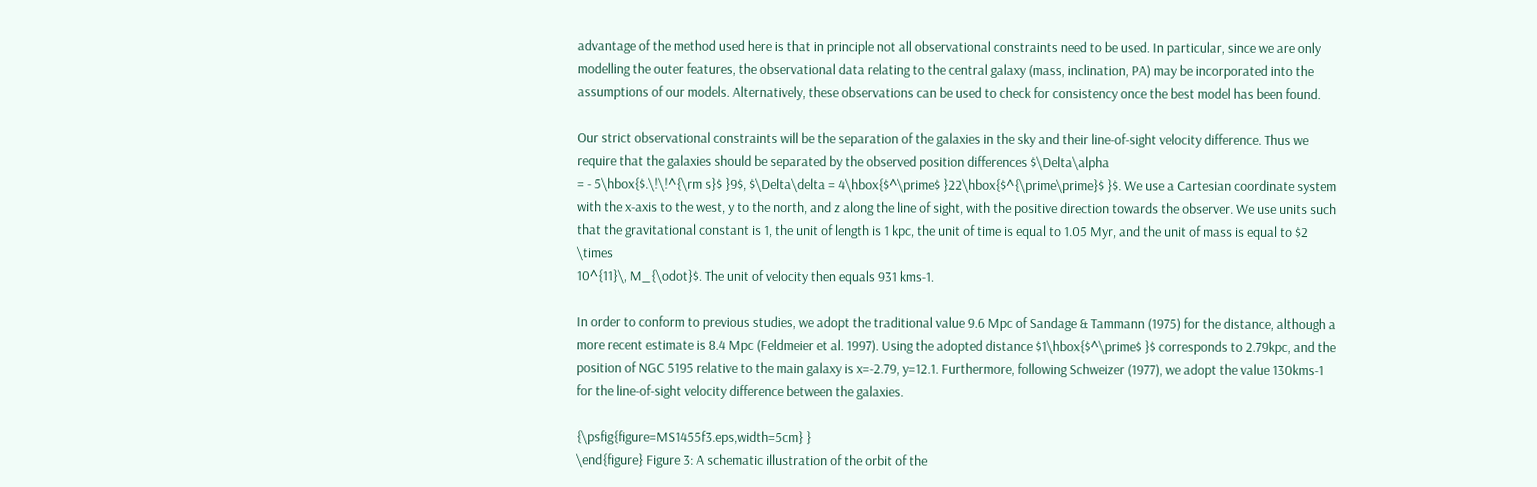advantage of the method used here is that in principle not all observational constraints need to be used. In particular, since we are only modelling the outer features, the observational data relating to the central galaxy (mass, inclination, PA) may be incorporated into the assumptions of our models. Alternatively, these observations can be used to check for consistency once the best model has been found.

Our strict observational constraints will be the separation of the galaxies in the sky and their line-of-sight velocity difference. Thus we require that the galaxies should be separated by the observed position differences $\Delta\alpha
= - 5\hbox{$.\!\!^{\rm s}$ }9$, $\Delta\delta = 4\hbox{$^\prime$ }22\hbox{$^{\prime\prime}$ }$. We use a Cartesian coordinate system with the x-axis to the west, y to the north, and z along the line of sight, with the positive direction towards the observer. We use units such that the gravitational constant is 1, the unit of length is 1 kpc, the unit of time is equal to 1.05 Myr, and the unit of mass is equal to $2 \times
10^{11}\, M_{\odot}$. The unit of velocity then equals 931 kms-1.

In order to conform to previous studies, we adopt the traditional value 9.6 Mpc of Sandage & Tammann (1975) for the distance, although a more recent estimate is 8.4 Mpc (Feldmeier et al. 1997). Using the adopted distance $1\hbox{$^\prime$ }$ corresponds to 2.79kpc, and the position of NGC 5195 relative to the main galaxy is x=-2.79, y=12.1. Furthermore, following Schweizer (1977), we adopt the value 130kms-1 for the line-of-sight velocity difference between the galaxies.

{\psfig{figure=MS1455f3.eps,width=5cm} }
\end{figure} Figure 3: A schematic illustration of the orbit of the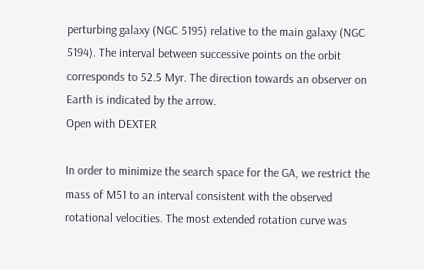perturbing galaxy (NGC 5195) relative to the main galaxy (NGC 5194). The interval between successive points on the orbit corresponds to 52.5 Myr. The direction towards an observer on Earth is indicated by the arrow.
Open with DEXTER

In order to minimize the search space for the GA, we restrict the mass of M51 to an interval consistent with the observed rotational velocities. The most extended rotation curve was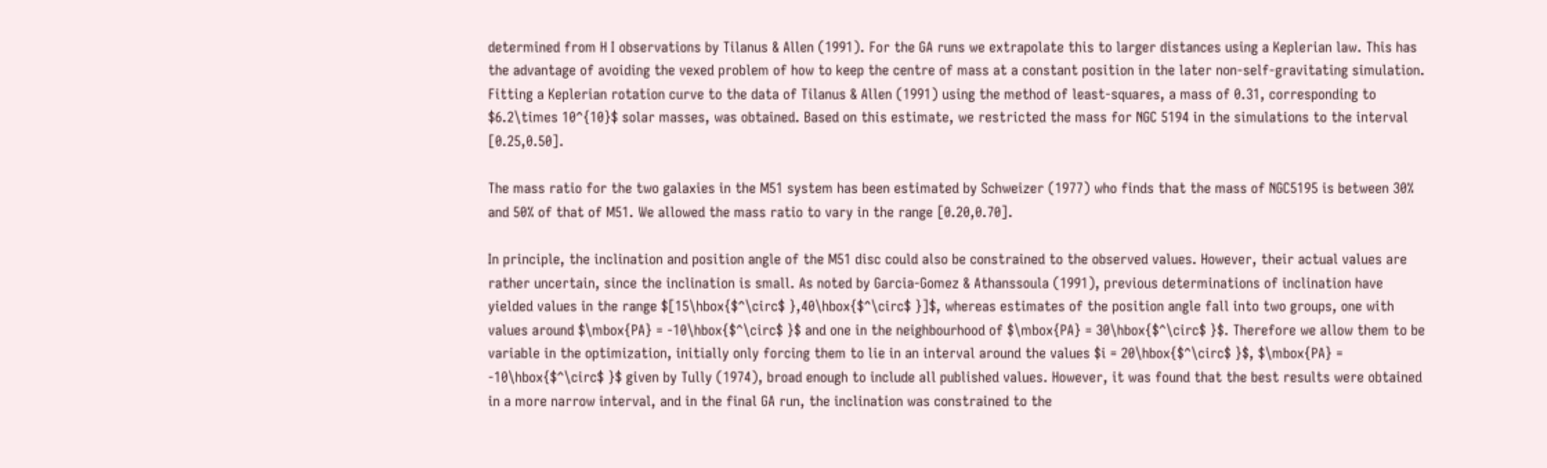determined from H I observations by Tilanus & Allen (1991). For the GA runs we extrapolate this to larger distances using a Keplerian law. This has the advantage of avoiding the vexed problem of how to keep the centre of mass at a constant position in the later non-self-gravitating simulation. Fitting a Keplerian rotation curve to the data of Tilanus & Allen (1991) using the method of least-squares, a mass of 0.31, corresponding to $6.2\times 10^{10}$ solar masses, was obtained. Based on this estimate, we restricted the mass for NGC 5194 in the simulations to the interval [0.25,0.50].

The mass ratio for the two galaxies in the M51 system has been estimated by Schweizer (1977) who finds that the mass of NGC5195 is between 30% and 50% of that of M51. We allowed the mass ratio to vary in the range [0.20,0.70].

In principle, the inclination and position angle of the M51 disc could also be constrained to the observed values. However, their actual values are rather uncertain, since the inclination is small. As noted by Garcia-Gomez & Athanssoula (1991), previous determinations of inclination have yielded values in the range $[15\hbox{$^\circ$ },40\hbox{$^\circ$ }]$, whereas estimates of the position angle fall into two groups, one with values around $\mbox{PA} = -10\hbox{$^\circ$ }$ and one in the neighbourhood of $\mbox{PA} = 30\hbox{$^\circ$ }$. Therefore we allow them to be variable in the optimization, initially only forcing them to lie in an interval around the values $i = 20\hbox{$^\circ$ }$, $\mbox{PA} = -10\hbox{$^\circ$ }$ given by Tully (1974), broad enough to include all published values. However, it was found that the best results were obtained in a more narrow interval, and in the final GA run, the inclination was constrained to the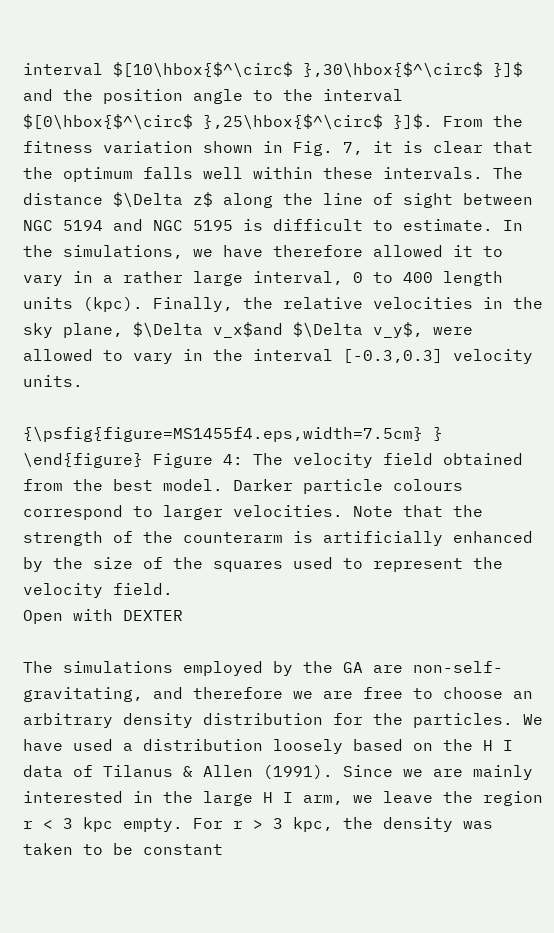interval $[10\hbox{$^\circ$ },30\hbox{$^\circ$ }]$ and the position angle to the interval $[0\hbox{$^\circ$ },25\hbox{$^\circ$ }]$. From the fitness variation shown in Fig. 7, it is clear that the optimum falls well within these intervals. The distance $\Delta z$ along the line of sight between NGC 5194 and NGC 5195 is difficult to estimate. In the simulations, we have therefore allowed it to vary in a rather large interval, 0 to 400 length units (kpc). Finally, the relative velocities in the sky plane, $\Delta v_x$and $\Delta v_y$, were allowed to vary in the interval [-0.3,0.3] velocity units.

{\psfig{figure=MS1455f4.eps,width=7.5cm} }
\end{figure} Figure 4: The velocity field obtained from the best model. Darker particle colours correspond to larger velocities. Note that the strength of the counterarm is artificially enhanced by the size of the squares used to represent the velocity field.
Open with DEXTER

The simulations employed by the GA are non-self-gravitating, and therefore we are free to choose an arbitrary density distribution for the particles. We have used a distribution loosely based on the H I data of Tilanus & Allen (1991). Since we are mainly interested in the large H I arm, we leave the region r < 3 kpc empty. For r > 3 kpc, the density was taken to be constant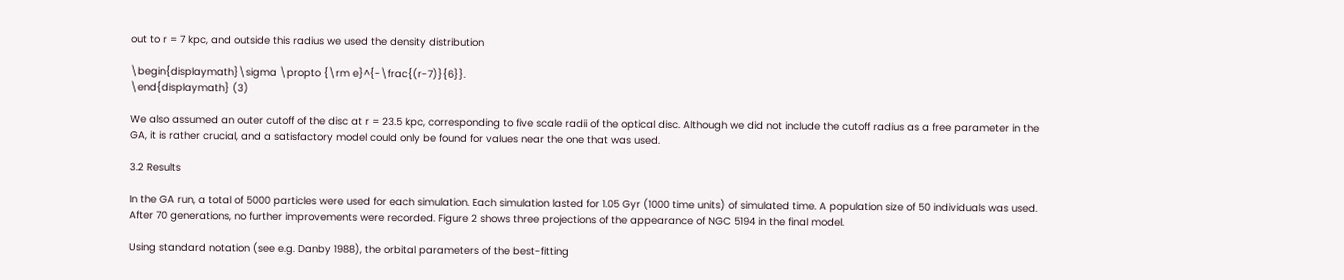out to r = 7 kpc, and outside this radius we used the density distribution

\begin{displaymath}\sigma \propto {\rm e}^{-\frac{(r-7)}{6}}.
\end{displaymath} (3)

We also assumed an outer cutoff of the disc at r = 23.5 kpc, corresponding to five scale radii of the optical disc. Although we did not include the cutoff radius as a free parameter in the GA, it is rather crucial, and a satisfactory model could only be found for values near the one that was used.

3.2 Results

In the GA run, a total of 5000 particles were used for each simulation. Each simulation lasted for 1.05 Gyr (1000 time units) of simulated time. A population size of 50 individuals was used. After 70 generations, no further improvements were recorded. Figure 2 shows three projections of the appearance of NGC 5194 in the final model.

Using standard notation (see e.g. Danby 1988), the orbital parameters of the best-fitting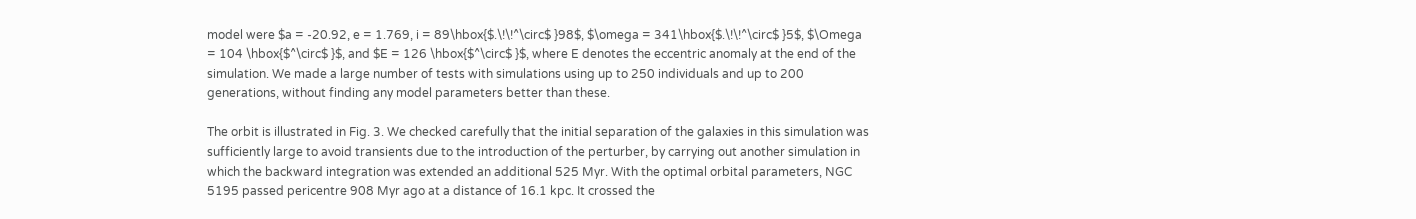model were $a = -20.92, e = 1.769, i = 89\hbox{$.\!\!^\circ$ }98$, $\omega = 341\hbox{$.\!\!^\circ$ }5$, $\Omega = 104 \hbox{$^\circ$ }$, and $E = 126 \hbox{$^\circ$ }$, where E denotes the eccentric anomaly at the end of the simulation. We made a large number of tests with simulations using up to 250 individuals and up to 200 generations, without finding any model parameters better than these.

The orbit is illustrated in Fig. 3. We checked carefully that the initial separation of the galaxies in this simulation was sufficiently large to avoid transients due to the introduction of the perturber, by carrying out another simulation in which the backward integration was extended an additional 525 Myr. With the optimal orbital parameters, NGC 5195 passed pericentre 908 Myr ago at a distance of 16.1 kpc. It crossed the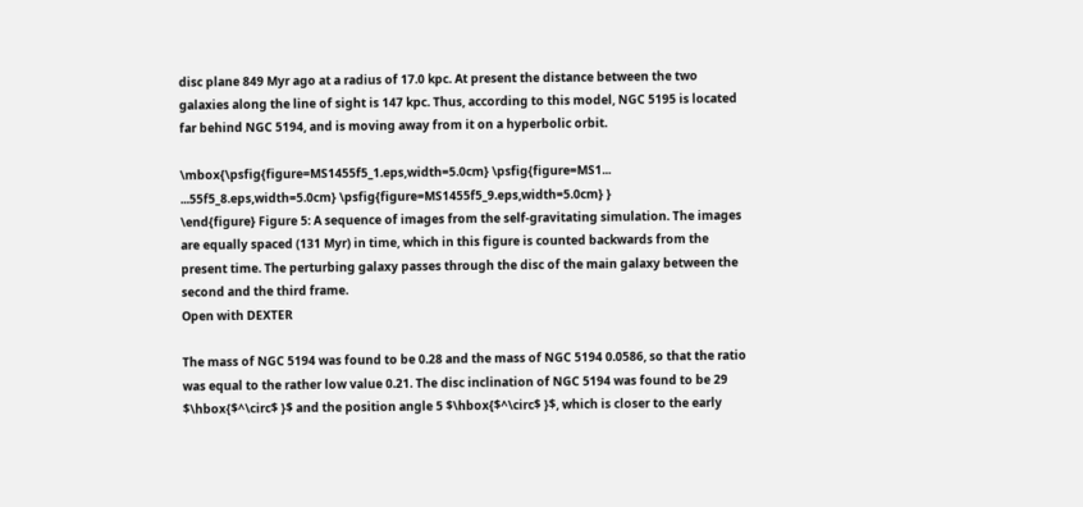disc plane 849 Myr ago at a radius of 17.0 kpc. At present the distance between the two galaxies along the line of sight is 147 kpc. Thus, according to this model, NGC 5195 is located far behind NGC 5194, and is moving away from it on a hyperbolic orbit.

\mbox{\psfig{figure=MS1455f5_1.eps,width=5.0cm} \psfig{figure=MS1...
...55f5_8.eps,width=5.0cm} \psfig{figure=MS1455f5_9.eps,width=5.0cm} }
\end{figure} Figure 5: A sequence of images from the self-gravitating simulation. The images are equally spaced (131 Myr) in time, which in this figure is counted backwards from the present time. The perturbing galaxy passes through the disc of the main galaxy between the second and the third frame.
Open with DEXTER

The mass of NGC 5194 was found to be 0.28 and the mass of NGC 5194 0.0586, so that the ratio was equal to the rather low value 0.21. The disc inclination of NGC 5194 was found to be 29 $\hbox{$^\circ$ }$ and the position angle 5 $\hbox{$^\circ$ }$, which is closer to the early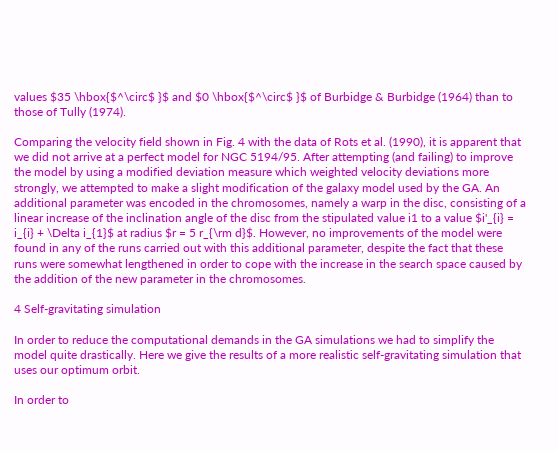values $35 \hbox{$^\circ$ }$ and $0 \hbox{$^\circ$ }$ of Burbidge & Burbidge (1964) than to those of Tully (1974).

Comparing the velocity field shown in Fig. 4 with the data of Rots et al. (1990), it is apparent that we did not arrive at a perfect model for NGC 5194/95. After attempting (and failing) to improve the model by using a modified deviation measure which weighted velocity deviations more strongly, we attempted to make a slight modification of the galaxy model used by the GA. An additional parameter was encoded in the chromosomes, namely a warp in the disc, consisting of a linear increase of the inclination angle of the disc from the stipulated value i1 to a value $i'_{i} =
i_{i} + \Delta i_{1}$ at radius $r = 5 r_{\rm d}$. However, no improvements of the model were found in any of the runs carried out with this additional parameter, despite the fact that these runs were somewhat lengthened in order to cope with the increase in the search space caused by the addition of the new parameter in the chromosomes.

4 Self-gravitating simulation

In order to reduce the computational demands in the GA simulations we had to simplify the model quite drastically. Here we give the results of a more realistic self-gravitating simulation that uses our optimum orbit.

In order to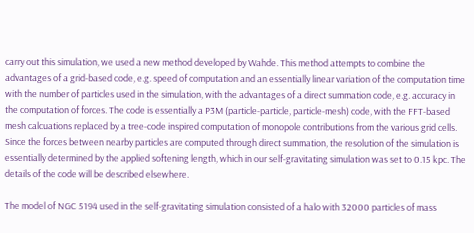carry out this simulation, we used a new method developed by Wahde. This method attempts to combine the advantages of a grid-based code, e.g. speed of computation and an essentially linear variation of the computation time with the number of particles used in the simulation, with the advantages of a direct summation code, e.g. accuracy in the computation of forces. The code is essentially a P3M (particle-particle, particle-mesh) code, with the FFT-based mesh calcuations replaced by a tree-code inspired computation of monopole contributions from the various grid cells. Since the forces between nearby particles are computed through direct summation, the resolution of the simulation is essentially determined by the applied softening length, which in our self-gravitating simulation was set to 0.15 kpc. The details of the code will be described elsewhere.

The model of NGC 5194 used in the self-gravitating simulation consisted of a halo with 32000 particles of mass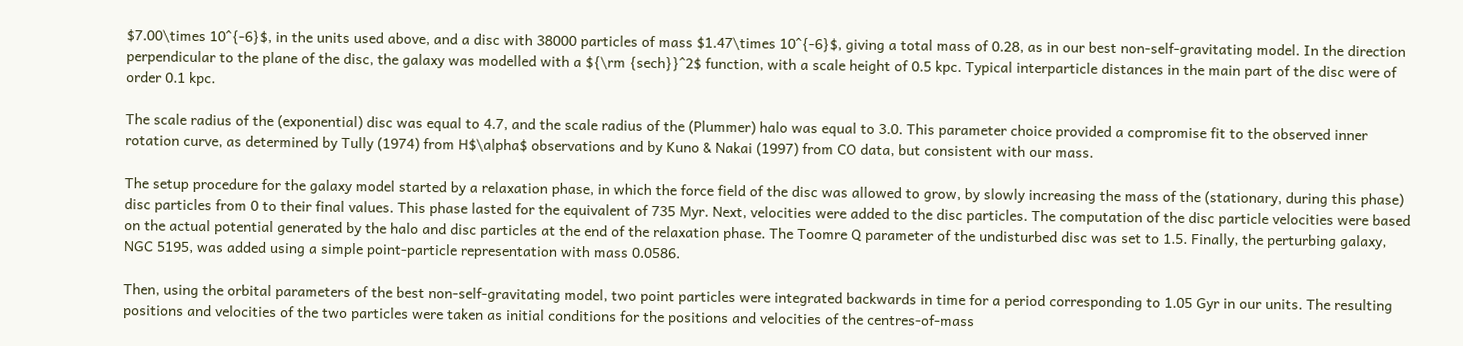$7.00\times 10^{-6}$, in the units used above, and a disc with 38000 particles of mass $1.47\times 10^{-6}$, giving a total mass of 0.28, as in our best non-self-gravitating model. In the direction perpendicular to the plane of the disc, the galaxy was modelled with a ${\rm {sech}}^2$ function, with a scale height of 0.5 kpc. Typical interparticle distances in the main part of the disc were of order 0.1 kpc.

The scale radius of the (exponential) disc was equal to 4.7, and the scale radius of the (Plummer) halo was equal to 3.0. This parameter choice provided a compromise fit to the observed inner rotation curve, as determined by Tully (1974) from H$\alpha$ observations and by Kuno & Nakai (1997) from CO data, but consistent with our mass.

The setup procedure for the galaxy model started by a relaxation phase, in which the force field of the disc was allowed to grow, by slowly increasing the mass of the (stationary, during this phase) disc particles from 0 to their final values. This phase lasted for the equivalent of 735 Myr. Next, velocities were added to the disc particles. The computation of the disc particle velocities were based on the actual potential generated by the halo and disc particles at the end of the relaxation phase. The Toomre Q parameter of the undisturbed disc was set to 1.5. Finally, the perturbing galaxy, NGC 5195, was added using a simple point-particle representation with mass 0.0586.

Then, using the orbital parameters of the best non-self-gravitating model, two point particles were integrated backwards in time for a period corresponding to 1.05 Gyr in our units. The resulting positions and velocities of the two particles were taken as initial conditions for the positions and velocities of the centres-of-mass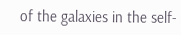of the galaxies in the self-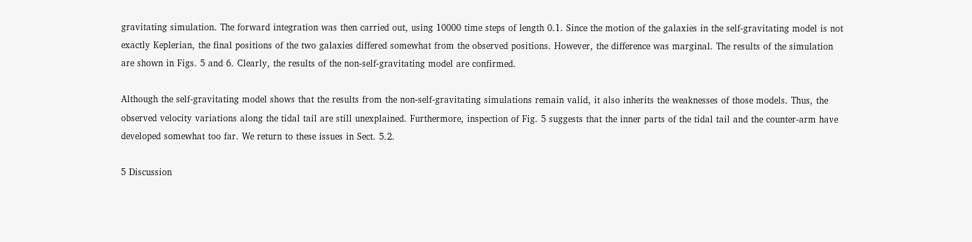gravitating simulation. The forward integration was then carried out, using 10000 time steps of length 0.1. Since the motion of the galaxies in the self-gravitating model is not exactly Keplerian, the final positions of the two galaxies differed somewhat from the observed positions. However, the difference was marginal. The results of the simulation are shown in Figs. 5 and 6. Clearly, the results of the non-self-gravitating model are confirmed.

Although the self-gravitating model shows that the results from the non-self-gravitating simulations remain valid, it also inherits the weaknesses of those models. Thus, the observed velocity variations along the tidal tail are still unexplained. Furthermore, inspection of Fig. 5 suggests that the inner parts of the tidal tail and the counter-arm have developed somewhat too far. We return to these issues in Sect. 5.2.

5 Discussion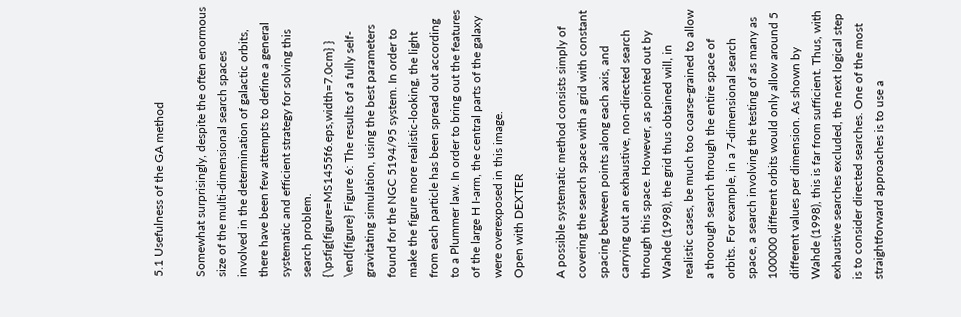5.1 Usefulness of the GA method

Somewhat surprisingly, despite the often enormous size of the multi-dimensional search spaces involved in the determination of galactic orbits, there have been few attempts to define a general systematic and efficient strategy for solving this search problem.
{\psfig{figure=MS1455f6.eps,width=7.0cm} }
\end{figure} Figure 6: The results of a fully self-gravitating simulation, using the best parameters found for the NGC 5194/95 system. In order to make the figure more realistic-looking, the light from each particle has been spread out according to a Plummer law. In order to bring out the features of the large H I-arm, the central parts of the galaxy were overexposed in this image.
Open with DEXTER

A possible systematic method consists simply of covering the search space with a grid with constant spacing between points along each axis, and carrying out an exhaustive, non-directed search through this space. However, as pointed out by Wahde (1998), the grid thus obtained will, in realistic cases, be much too coarse-grained to allow a thorough search through the entire space of orbits. For example, in a 7-dimensional search space, a search involving the testing of as many as 100000 different orbits would only allow around 5 different values per dimension. As shown by Wahde (1998), this is far from sufficient. Thus, with exhaustive searches excluded, the next logical step is to consider directed searches. One of the most straightforward approaches is to use a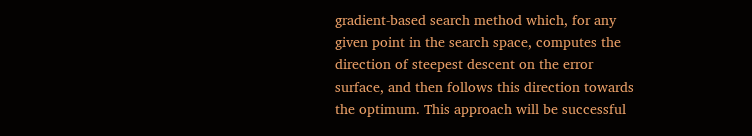gradient-based search method which, for any given point in the search space, computes the direction of steepest descent on the error surface, and then follows this direction towards the optimum. This approach will be successful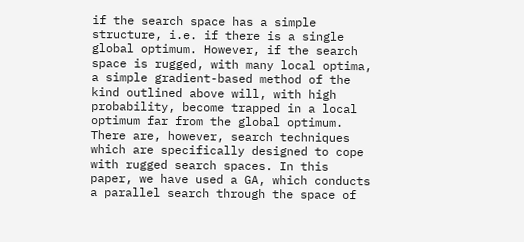if the search space has a simple structure, i.e. if there is a single global optimum. However, if the search space is rugged, with many local optima, a simple gradient-based method of the kind outlined above will, with high probability, become trapped in a local optimum far from the global optimum. There are, however, search techniques which are specifically designed to cope with rugged search spaces. In this paper, we have used a GA, which conducts a parallel search through the space of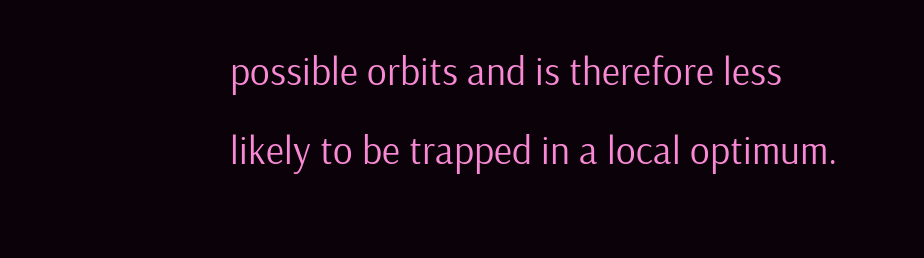possible orbits and is therefore less likely to be trapped in a local optimum.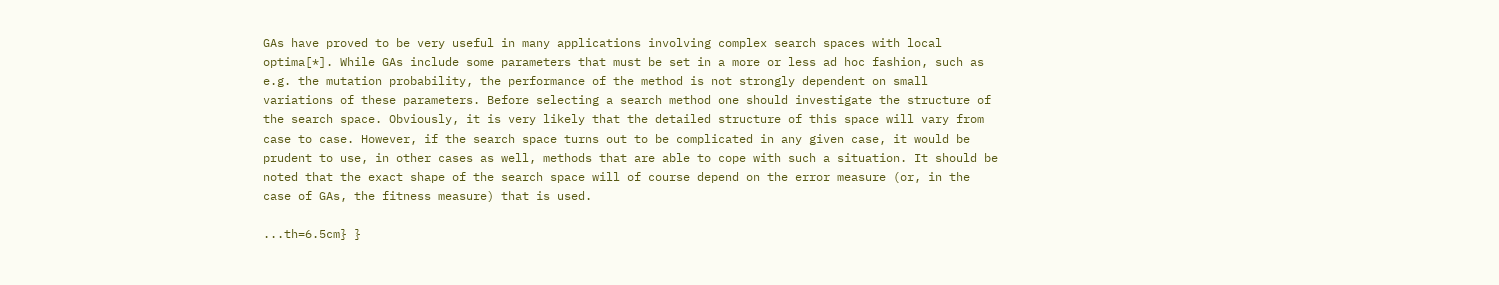GAs have proved to be very useful in many applications involving complex search spaces with local optima[*]. While GAs include some parameters that must be set in a more or less ad hoc fashion, such as e.g. the mutation probability, the performance of the method is not strongly dependent on small variations of these parameters. Before selecting a search method one should investigate the structure of the search space. Obviously, it is very likely that the detailed structure of this space will vary from case to case. However, if the search space turns out to be complicated in any given case, it would be prudent to use, in other cases as well, methods that are able to cope with such a situation. It should be noted that the exact shape of the search space will of course depend on the error measure (or, in the case of GAs, the fitness measure) that is used.

...th=6.5cm} }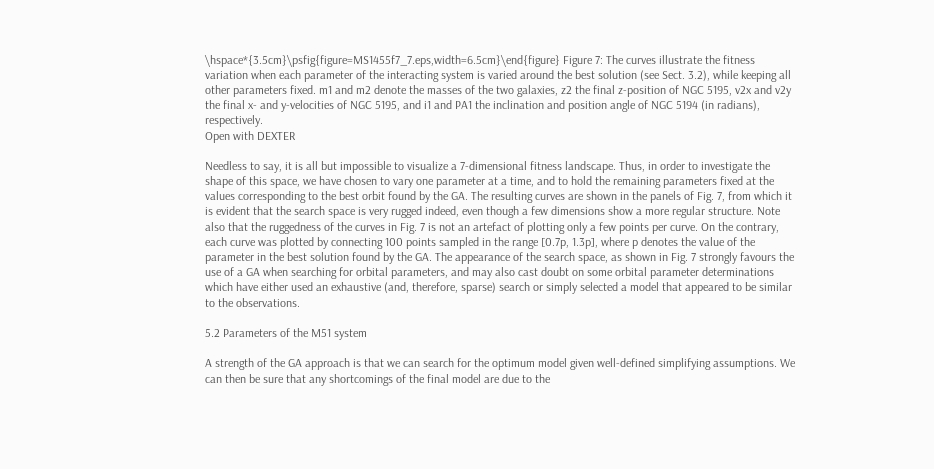\hspace*{3.5cm}\psfig{figure=MS1455f7_7.eps,width=6.5cm}\end{figure} Figure 7: The curves illustrate the fitness variation when each parameter of the interacting system is varied around the best solution (see Sect. 3.2), while keeping all other parameters fixed. m1 and m2 denote the masses of the two galaxies, z2 the final z-position of NGC 5195, v2x and v2y the final x- and y-velocities of NGC 5195, and i1 and PA1 the inclination and position angle of NGC 5194 (in radians), respectively.
Open with DEXTER

Needless to say, it is all but impossible to visualize a 7-dimensional fitness landscape. Thus, in order to investigate the shape of this space, we have chosen to vary one parameter at a time, and to hold the remaining parameters fixed at the values corresponding to the best orbit found by the GA. The resulting curves are shown in the panels of Fig. 7, from which it is evident that the search space is very rugged indeed, even though a few dimensions show a more regular structure. Note also that the ruggedness of the curves in Fig. 7 is not an artefact of plotting only a few points per curve. On the contrary, each curve was plotted by connecting 100 points sampled in the range [0.7p, 1.3p], where p denotes the value of the parameter in the best solution found by the GA. The appearance of the search space, as shown in Fig. 7 strongly favours the use of a GA when searching for orbital parameters, and may also cast doubt on some orbital parameter determinations which have either used an exhaustive (and, therefore, sparse) search or simply selected a model that appeared to be similar to the observations.

5.2 Parameters of the M51 system

A strength of the GA approach is that we can search for the optimum model given well-defined simplifying assumptions. We can then be sure that any shortcomings of the final model are due to the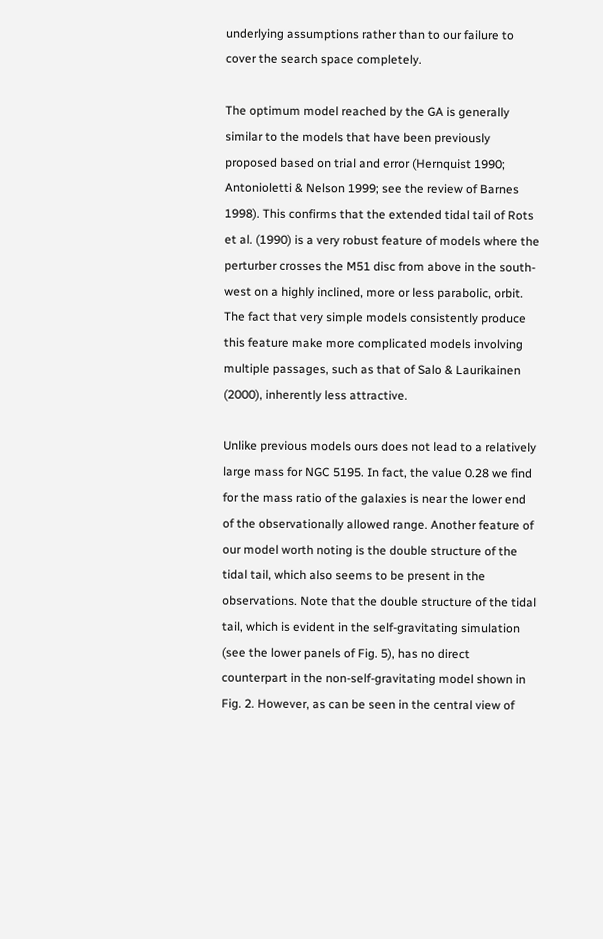underlying assumptions rather than to our failure to cover the search space completely.

The optimum model reached by the GA is generally similar to the models that have been previously proposed based on trial and error (Hernquist 1990; Antonioletti & Nelson 1999; see the review of Barnes 1998). This confirms that the extended tidal tail of Rots et al. (1990) is a very robust feature of models where the perturber crosses the M51 disc from above in the south-west on a highly inclined, more or less parabolic, orbit. The fact that very simple models consistently produce this feature make more complicated models involving multiple passages, such as that of Salo & Laurikainen (2000), inherently less attractive.

Unlike previous models ours does not lead to a relatively large mass for NGC 5195. In fact, the value 0.28 we find for the mass ratio of the galaxies is near the lower end of the observationally allowed range. Another feature of our model worth noting is the double structure of the tidal tail, which also seems to be present in the observations. Note that the double structure of the tidal tail, which is evident in the self-gravitating simulation (see the lower panels of Fig. 5), has no direct counterpart in the non-self-gravitating model shown in Fig. 2. However, as can be seen in the central view of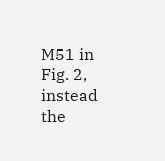M51 in Fig. 2, instead the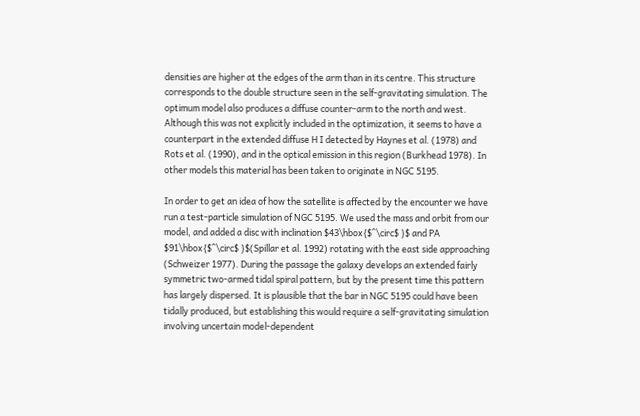densities are higher at the edges of the arm than in its centre. This structure corresponds to the double structure seen in the self-gravitating simulation. The optimum model also produces a diffuse counter-arm to the north and west. Although this was not explicitly included in the optimization, it seems to have a counterpart in the extended diffuse H I detected by Haynes et al. (1978) and Rots et al. (1990), and in the optical emission in this region (Burkhead 1978). In other models this material has been taken to originate in NGC 5195.

In order to get an idea of how the satellite is affected by the encounter we have run a test-particle simulation of NGC 5195. We used the mass and orbit from our model, and added a disc with inclination $43\hbox{$^\circ$ }$ and PA $91\hbox{$^\circ$ }$(Spillar et al. 1992) rotating with the east side approaching (Schweizer 1977). During the passage the galaxy develops an extended fairly symmetric two-armed tidal spiral pattern, but by the present time this pattern has largely dispersed. It is plausible that the bar in NGC 5195 could have been tidally produced, but establishing this would require a self-gravitating simulation involving uncertain model-dependent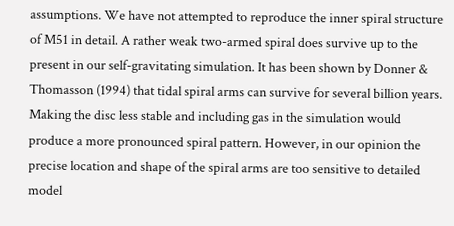assumptions. We have not attempted to reproduce the inner spiral structure of M51 in detail. A rather weak two-armed spiral does survive up to the present in our self-gravitating simulation. It has been shown by Donner & Thomasson (1994) that tidal spiral arms can survive for several billion years. Making the disc less stable and including gas in the simulation would produce a more pronounced spiral pattern. However, in our opinion the precise location and shape of the spiral arms are too sensitive to detailed model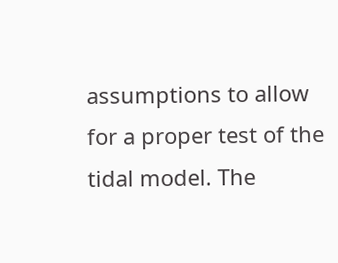assumptions to allow for a proper test of the tidal model. The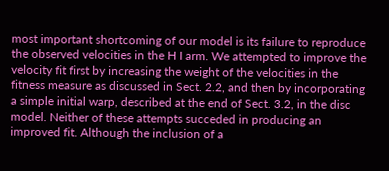most important shortcoming of our model is its failure to reproduce the observed velocities in the H I arm. We attempted to improve the velocity fit first by increasing the weight of the velocities in the fitness measure as discussed in Sect. 2.2, and then by incorporating a simple initial warp, described at the end of Sect. 3.2, in the disc model. Neither of these attempts succeded in producing an improved fit. Although the inclusion of a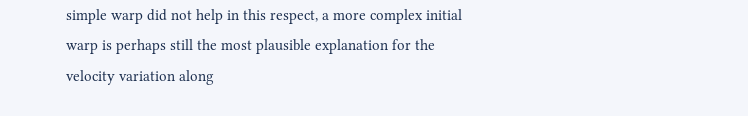simple warp did not help in this respect, a more complex initial warp is perhaps still the most plausible explanation for the velocity variation along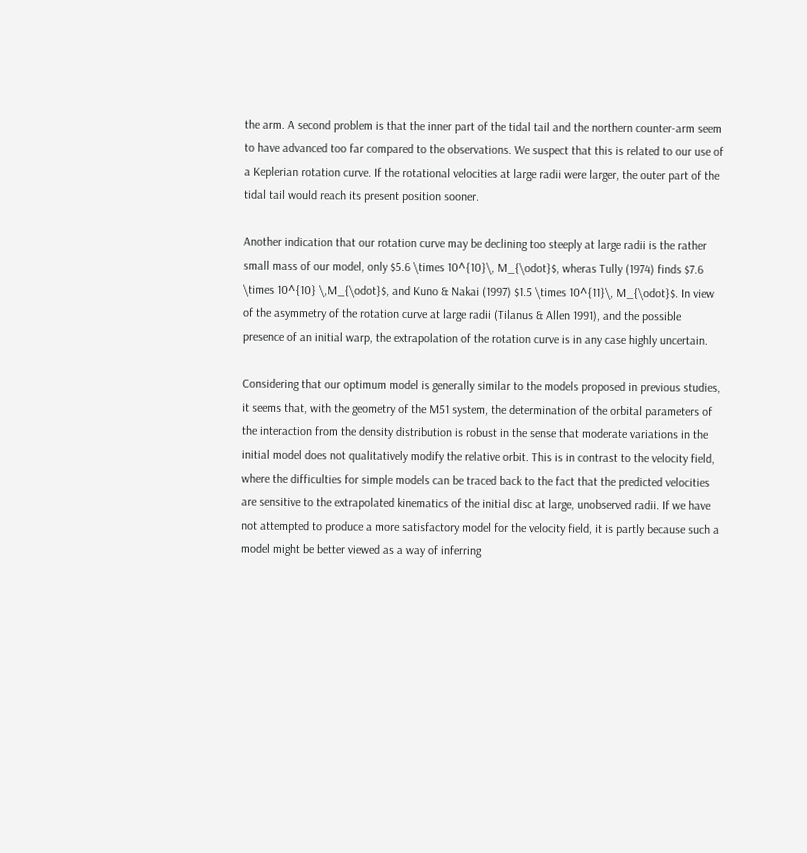the arm. A second problem is that the inner part of the tidal tail and the northern counter-arm seem to have advanced too far compared to the observations. We suspect that this is related to our use of a Keplerian rotation curve. If the rotational velocities at large radii were larger, the outer part of the tidal tail would reach its present position sooner.

Another indication that our rotation curve may be declining too steeply at large radii is the rather small mass of our model, only $5.6 \times 10^{10}\, M_{\odot}$, wheras Tully (1974) finds $7.6 \times 10^{10} \,M_{\odot}$, and Kuno & Nakai (1997) $1.5 \times 10^{11}\, M_{\odot}$. In view of the asymmetry of the rotation curve at large radii (Tilanus & Allen 1991), and the possible presence of an initial warp, the extrapolation of the rotation curve is in any case highly uncertain.

Considering that our optimum model is generally similar to the models proposed in previous studies, it seems that, with the geometry of the M51 system, the determination of the orbital parameters of the interaction from the density distribution is robust in the sense that moderate variations in the initial model does not qualitatively modify the relative orbit. This is in contrast to the velocity field, where the difficulties for simple models can be traced back to the fact that the predicted velocities are sensitive to the extrapolated kinematics of the initial disc at large, unobserved radii. If we have not attempted to produce a more satisfactory model for the velocity field, it is partly because such a model might be better viewed as a way of inferring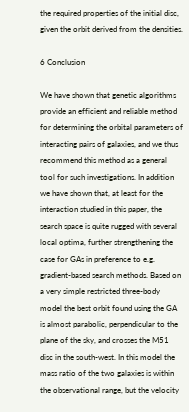the required properties of the initial disc, given the orbit derived from the densities.

6 Conclusion

We have shown that genetic algorithms provide an efficient and reliable method for determining the orbital parameters of interacting pairs of galaxies, and we thus recommend this method as a general tool for such investigations. In addition we have shown that, at least for the interaction studied in this paper, the search space is quite rugged with several local optima, further strengthening the case for GAs in preference to e.g. gradient-based search methods. Based on a very simple restricted three-body model the best orbit found using the GA is almost parabolic, perpendicular to the plane of the sky, and crosses the M51 disc in the south-west. In this model the mass ratio of the two galaxies is within the observational range, but the velocity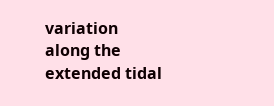variation along the extended tidal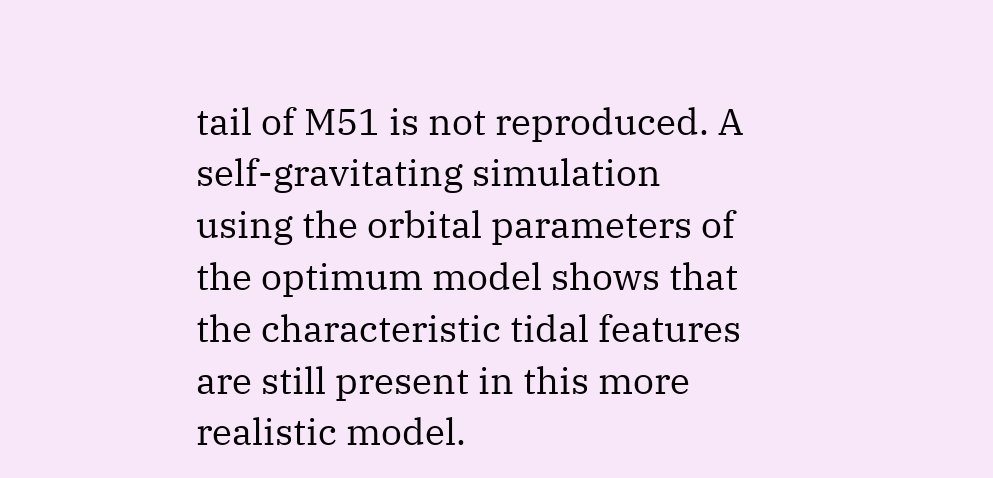tail of M51 is not reproduced. A self-gravitating simulation using the orbital parameters of the optimum model shows that the characteristic tidal features are still present in this more realistic model.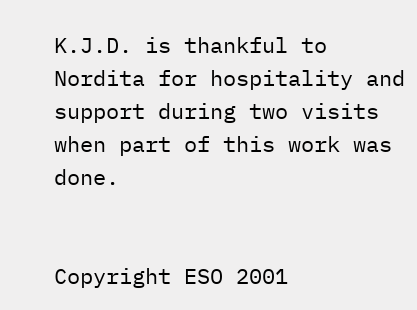K.J.D. is thankful to Nordita for hospitality and support during two visits when part of this work was done.


Copyright ESO 2001